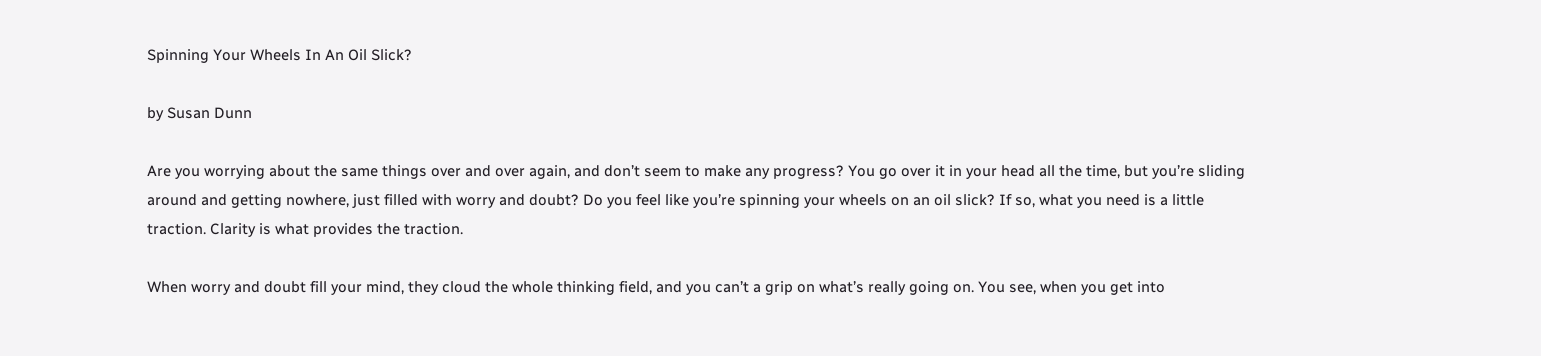Spinning Your Wheels In An Oil Slick?

by Susan Dunn

Are you worrying about the same things over and over again, and don’t seem to make any progress? You go over it in your head all the time, but you’re sliding around and getting nowhere, just filled with worry and doubt? Do you feel like you’re spinning your wheels on an oil slick? If so, what you need is a little traction. Clarity is what provides the traction.

When worry and doubt fill your mind, they cloud the whole thinking field, and you can’t a grip on what’s really going on. You see, when you get into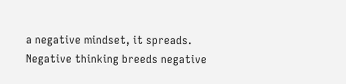a negative mindset, it spreads. Negative thinking breeds negative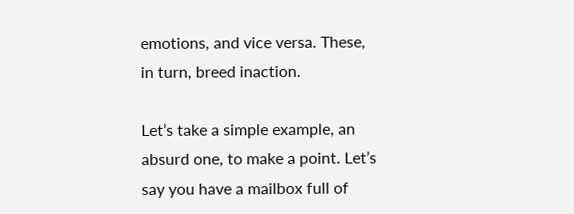emotions, and vice versa. These, in turn, breed inaction.

Let’s take a simple example, an absurd one, to make a point. Let’s say you have a mailbox full of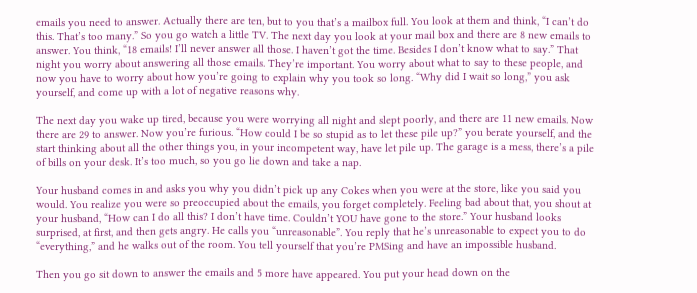emails you need to answer. Actually there are ten, but to you that’s a mailbox full. You look at them and think, “I can’t do this. That’s too many.” So you go watch a little TV. The next day you look at your mail box and there are 8 new emails to answer. You think, “18 emails! I’ll never answer all those. I haven’t got the time. Besides I don’t know what to say.” That night you worry about answering all those emails. They’re important. You worry about what to say to these people, and now you have to worry about how you’re going to explain why you took so long. “Why did I wait so long,” you ask yourself, and come up with a lot of negative reasons why.

The next day you wake up tired, because you were worrying all night and slept poorly, and there are 11 new emails. Now there are 29 to answer. Now you’re furious. “How could I be so stupid as to let these pile up?” you berate yourself, and the start thinking about all the other things you, in your incompetent way, have let pile up. The garage is a mess, there’s a pile of bills on your desk. It’s too much, so you go lie down and take a nap.

Your husband comes in and asks you why you didn’t pick up any Cokes when you were at the store, like you said you would. You realize you were so preoccupied about the emails, you forget completely. Feeling bad about that, you shout at your husband, “How can I do all this? I don’t have time. Couldn’t YOU have gone to the store.” Your husband looks surprised, at first, and then gets angry. He calls you “unreasonable”. You reply that he’s unreasonable to expect you to do “everything,” and he walks out of the room. You tell yourself that you’re PMSing and have an impossible husband.

Then you go sit down to answer the emails and 5 more have appeared. You put your head down on the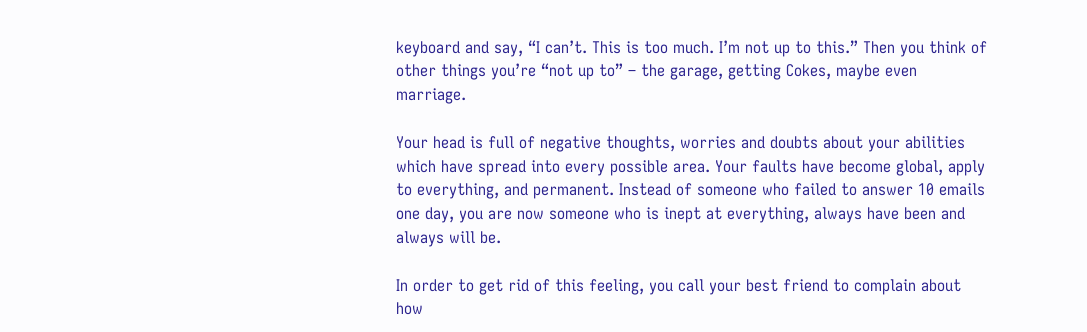keyboard and say, “I can’t. This is too much. I’m not up to this.” Then you think of other things you’re “not up to” – the garage, getting Cokes, maybe even marriage.

Your head is full of negative thoughts, worries and doubts about your abilities which have spread into every possible area. Your faults have become global, apply to everything, and permanent. Instead of someone who failed to answer 10 emails one day, you are now someone who is inept at everything, always have been and always will be.

In order to get rid of this feeling, you call your best friend to complain about how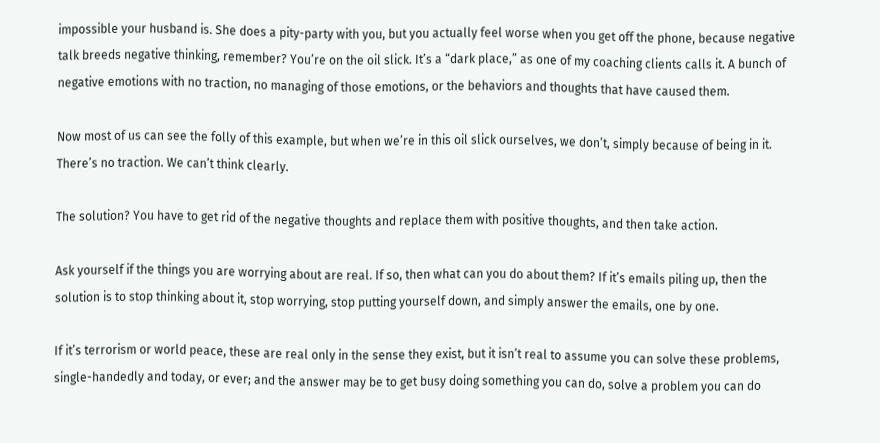impossible your husband is. She does a pity-party with you, but you actually feel worse when you get off the phone, because negative talk breeds negative thinking, remember? You’re on the oil slick. It’s a “dark place,” as one of my coaching clients calls it. A bunch of negative emotions with no traction, no managing of those emotions, or the behaviors and thoughts that have caused them.

Now most of us can see the folly of this example, but when we’re in this oil slick ourselves, we don’t, simply because of being in it. There’s no traction. We can’t think clearly.

The solution? You have to get rid of the negative thoughts and replace them with positive thoughts, and then take action.

Ask yourself if the things you are worrying about are real. If so, then what can you do about them? If it’s emails piling up, then the solution is to stop thinking about it, stop worrying, stop putting yourself down, and simply answer the emails, one by one.

If it’s terrorism or world peace, these are real only in the sense they exist, but it isn’t real to assume you can solve these problems, single-handedly and today, or ever; and the answer may be to get busy doing something you can do, solve a problem you can do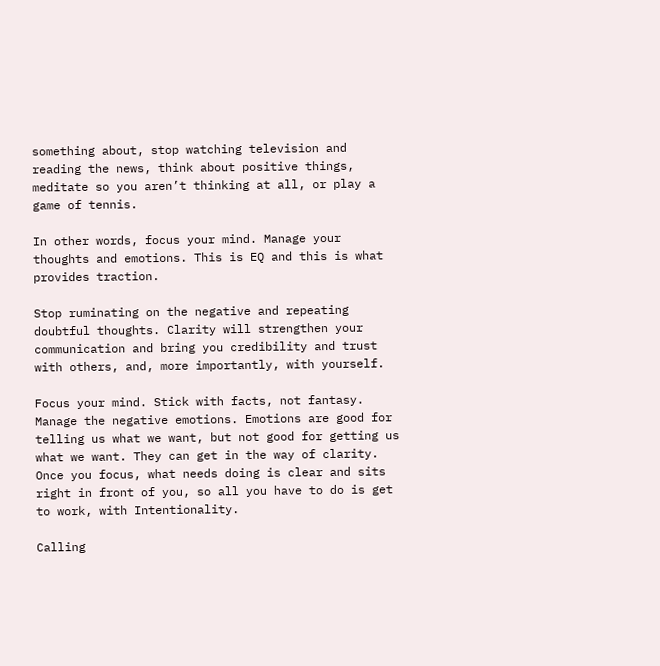something about, stop watching television and reading the news, think about positive things, meditate so you aren’t thinking at all, or play a game of tennis.

In other words, focus your mind. Manage your thoughts and emotions. This is EQ and this is what provides traction.

Stop ruminating on the negative and repeating doubtful thoughts. Clarity will strengthen your communication and bring you credibility and trust with others, and, more importantly, with yourself.

Focus your mind. Stick with facts, not fantasy. Manage the negative emotions. Emotions are good for telling us what we want, but not good for getting us what we want. They can get in the way of clarity. Once you focus, what needs doing is clear and sits right in front of you, so all you have to do is get to work, with Intentionality.

Calling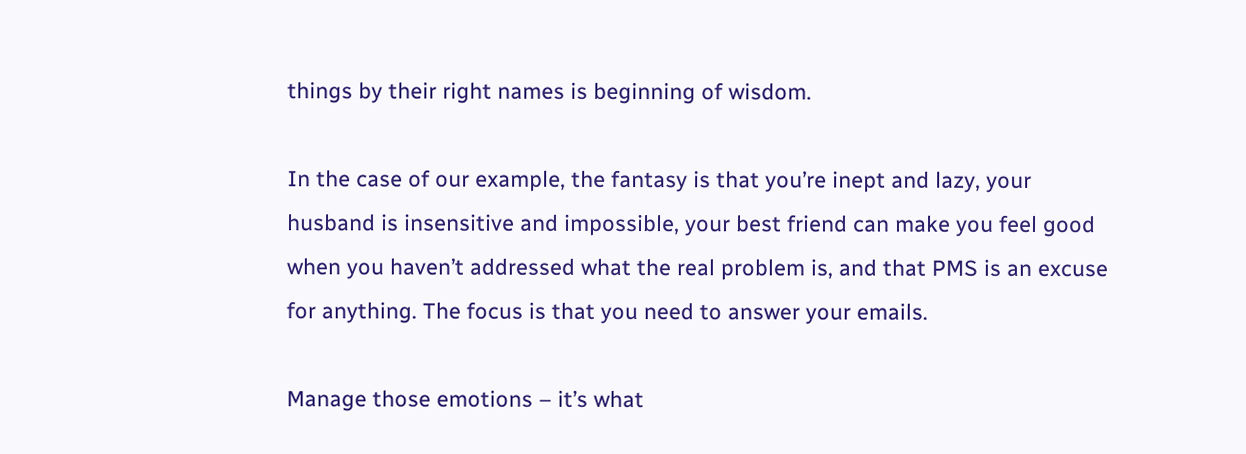things by their right names is beginning of wisdom.

In the case of our example, the fantasy is that you’re inept and lazy, your husband is insensitive and impossible, your best friend can make you feel good when you haven’t addressed what the real problem is, and that PMS is an excuse for anything. The focus is that you need to answer your emails.

Manage those emotions – it’s what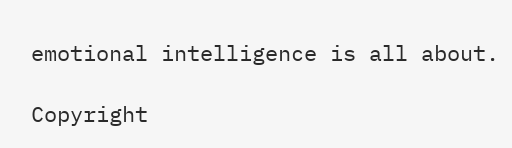emotional intelligence is all about.

Copyright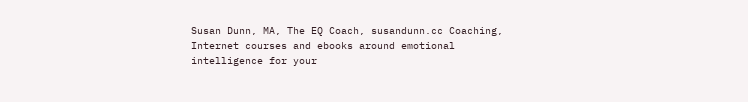Susan Dunn, MA, The EQ Coach, susandunn.cc Coaching, Internet courses and ebooks around emotional intelligence for your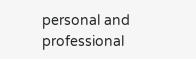personal and professional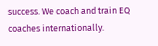success. We coach and train EQ coaches internationally.